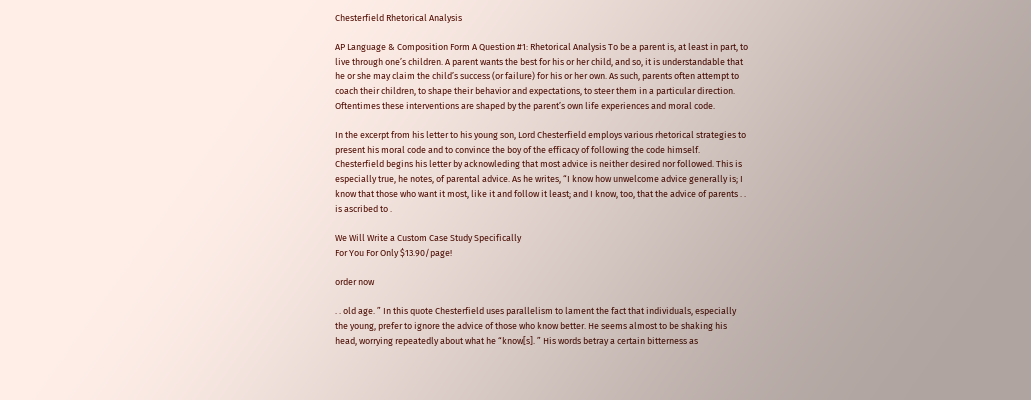Chesterfield Rhetorical Analysis

AP Language & Composition Form A Question #1: Rhetorical Analysis To be a parent is, at least in part, to live through one’s children. A parent wants the best for his or her child, and so, it is understandable that he or she may claim the child’s success (or failure) for his or her own. As such, parents often attempt to coach their children, to shape their behavior and expectations, to steer them in a particular direction. Oftentimes these interventions are shaped by the parent’s own life experiences and moral code.

In the excerpt from his letter to his young son, Lord Chesterfield employs various rhetorical strategies to present his moral code and to convince the boy of the efficacy of following the code himself. Chesterfield begins his letter by acknowleding that most advice is neither desired nor followed. This is especially true, he notes, of parental advice. As he writes, “I know how unwelcome advice generally is; I know that those who want it most, like it and follow it least; and I know, too, that the advice of parents . . is ascribed to .

We Will Write a Custom Case Study Specifically
For You For Only $13.90/page!

order now

. . old age. ” In this quote Chesterfield uses parallelism to lament the fact that individuals, especially the young, prefer to ignore the advice of those who know better. He seems almost to be shaking his head, worrying repeatedly about what he “know[s]. ” His words betray a certain bitterness as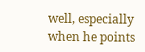well, especially when he points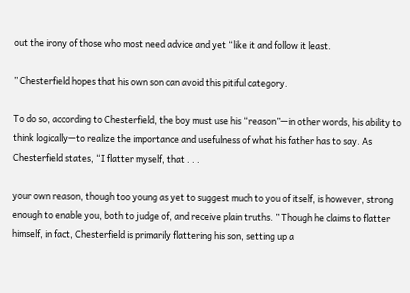out the irony of those who most need advice and yet “like it and follow it least.

” Chesterfield hopes that his own son can avoid this pitiful category.

To do so, according to Chesterfield, the boy must use his “reason”—in other words, his ability to think logically—to realize the importance and usefulness of what his father has to say. As Chesterfield states, “I flatter myself, that . . .

your own reason, though too young as yet to suggest much to you of itself, is however, strong enough to enable you, both to judge of, and receive plain truths. ” Though he claims to flatter himself, in fact, Chesterfield is primarily flattering his son, setting up a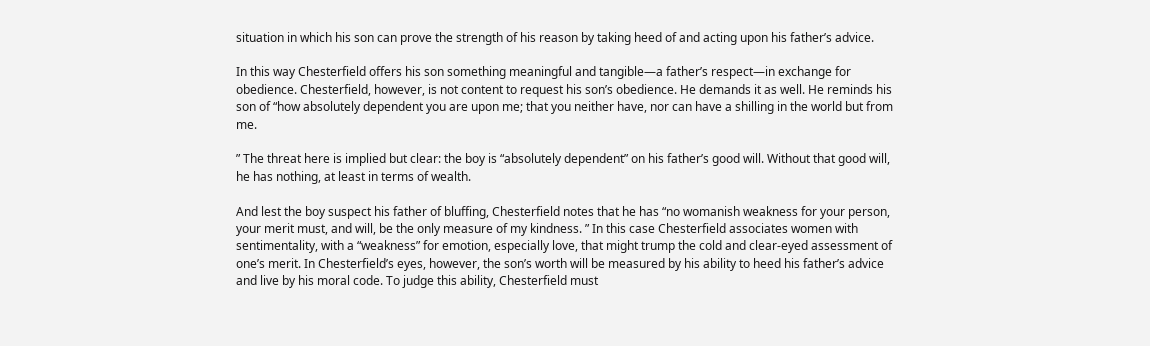situation in which his son can prove the strength of his reason by taking heed of and acting upon his father’s advice.

In this way Chesterfield offers his son something meaningful and tangible—a father’s respect—in exchange for obedience. Chesterfield, however, is not content to request his son’s obedience. He demands it as well. He reminds his son of “how absolutely dependent you are upon me; that you neither have, nor can have a shilling in the world but from me.

” The threat here is implied but clear: the boy is “absolutely dependent” on his father’s good will. Without that good will, he has nothing, at least in terms of wealth.

And lest the boy suspect his father of bluffing, Chesterfield notes that he has “no womanish weakness for your person, your merit must, and will, be the only measure of my kindness. ” In this case Chesterfield associates women with sentimentality, with a “weakness” for emotion, especially love, that might trump the cold and clear-eyed assessment of one’s merit. In Chesterfield’s eyes, however, the son’s worth will be measured by his ability to heed his father’s advice and live by his moral code. To judge this ability, Chesterfield must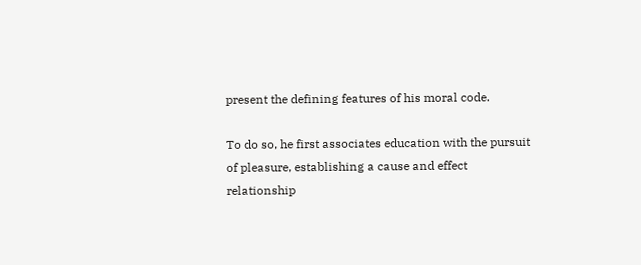present the defining features of his moral code.

To do so, he first associates education with the pursuit of pleasure, establishing a cause and effect relationship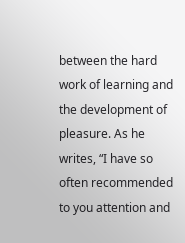between the hard work of learning and the development of pleasure. As he writes, “I have so often recommended to you attention and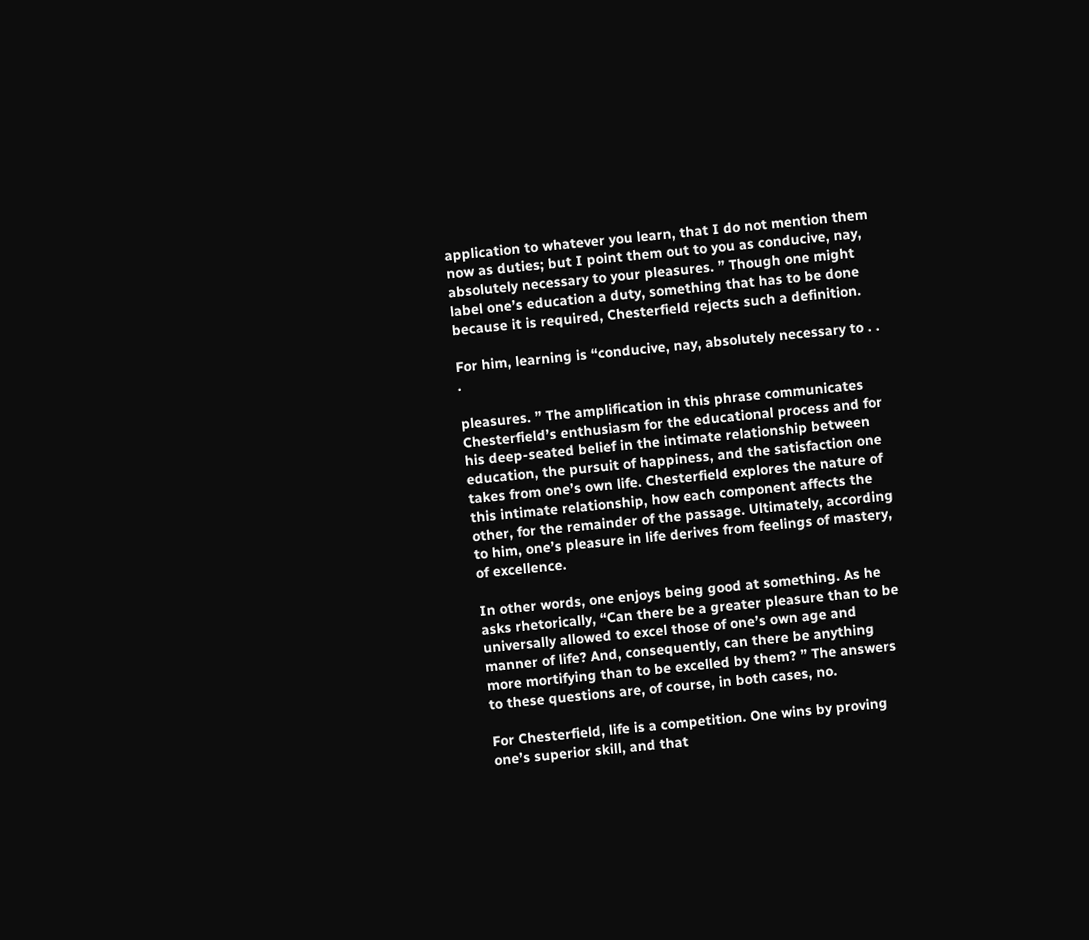application to whatever you learn, that I do not mention them now as duties; but I point them out to you as conducive, nay, absolutely necessary to your pleasures. ” Though one might label one’s education a duty, something that has to be done because it is required, Chesterfield rejects such a definition.

For him, learning is “conducive, nay, absolutely necessary to . . .

pleasures. ” The amplification in this phrase communicates Chesterfield’s enthusiasm for the educational process and for his deep-seated belief in the intimate relationship between education, the pursuit of happiness, and the satisfaction one takes from one’s own life. Chesterfield explores the nature of this intimate relationship, how each component affects the other, for the remainder of the passage. Ultimately, according to him, one’s pleasure in life derives from feelings of mastery, of excellence.

In other words, one enjoys being good at something. As he asks rhetorically, “Can there be a greater pleasure than to be universally allowed to excel those of one’s own age and manner of life? And, consequently, can there be anything more mortifying than to be excelled by them? ” The answers to these questions are, of course, in both cases, no.

For Chesterfield, life is a competition. One wins by proving one’s superior skill, and that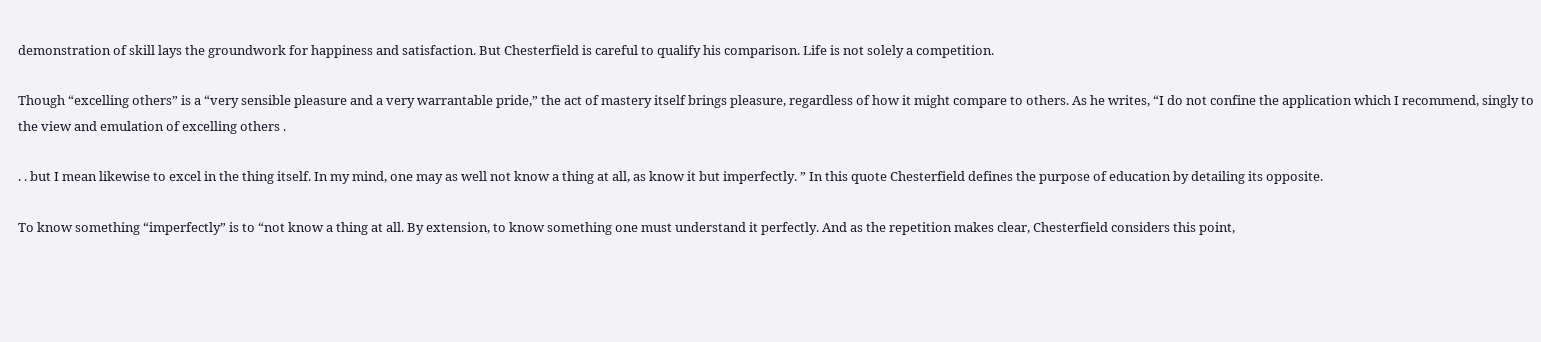demonstration of skill lays the groundwork for happiness and satisfaction. But Chesterfield is careful to qualify his comparison. Life is not solely a competition.

Though “excelling others” is a “very sensible pleasure and a very warrantable pride,” the act of mastery itself brings pleasure, regardless of how it might compare to others. As he writes, “I do not confine the application which I recommend, singly to the view and emulation of excelling others .

. . but I mean likewise to excel in the thing itself. In my mind, one may as well not know a thing at all, as know it but imperfectly. ” In this quote Chesterfield defines the purpose of education by detailing its opposite.

To know something “imperfectly” is to “not know a thing at all. By extension, to know something one must understand it perfectly. And as the repetition makes clear, Chesterfield considers this point,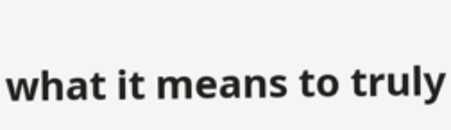what it means to truly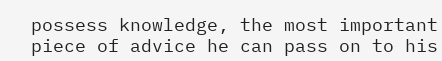possess knowledge, the most important piece of advice he can pass on to his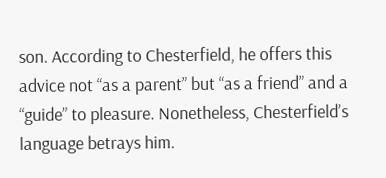son. According to Chesterfield, he offers this advice not “as a parent” but “as a friend” and a “guide” to pleasure. Nonetheless, Chesterfield’s language betrays him.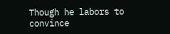Though he labors to convince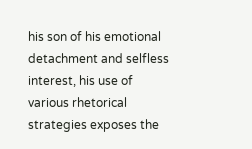his son of his emotional detachment and selfless interest, his use of various rhetorical strategies exposes the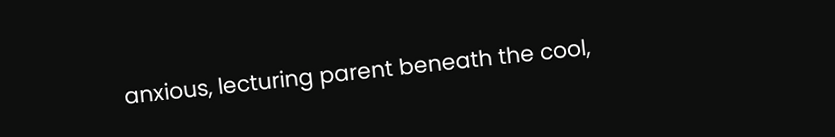anxious, lecturing parent beneath the cool,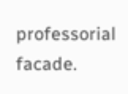professorial facade.